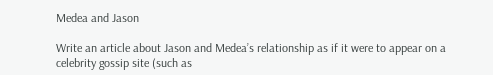Medea and Jason

Write an article about Jason and Medea’s relationship as if it were to appear on a celebrity gossip site (such as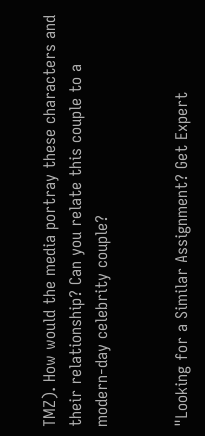TMZ). How would the media portray these characters and their relationship? Can you relate this couple to a modern-day celebrity couple?


"Looking for a Similar Assignment? Get Expert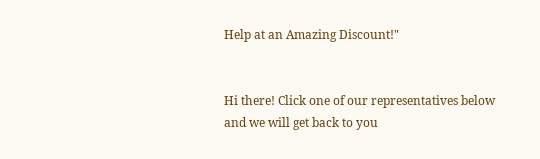Help at an Amazing Discount!"


Hi there! Click one of our representatives below and we will get back to you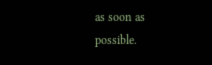as soon as possible.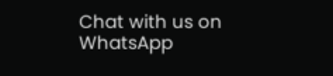Chat with us on WhatsApp